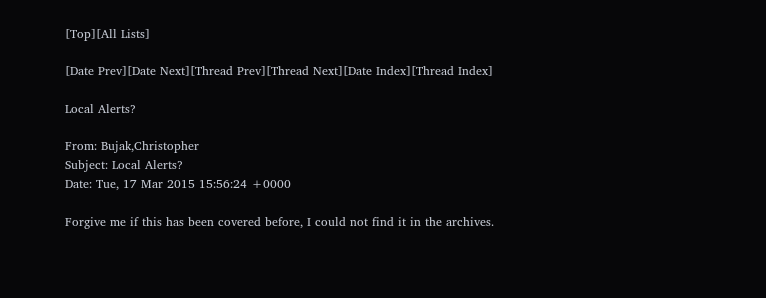[Top][All Lists]

[Date Prev][Date Next][Thread Prev][Thread Next][Date Index][Thread Index]

Local Alerts?

From: Bujak,Christopher
Subject: Local Alerts?
Date: Tue, 17 Mar 2015 15:56:24 +0000

Forgive me if this has been covered before, I could not find it in the archives.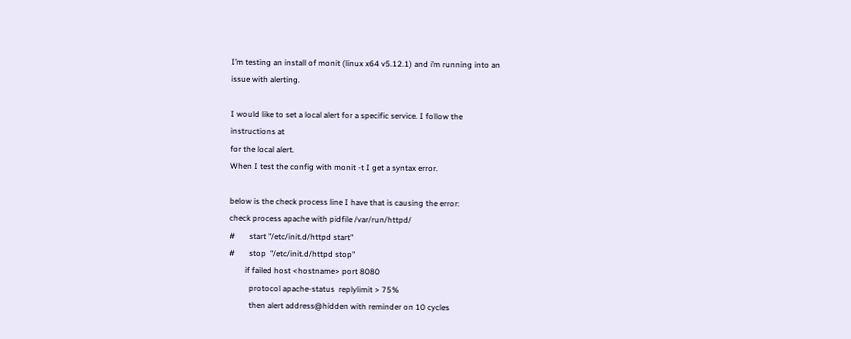I’m testing an install of monit (linux x64 v5.12.1) and i’m running into an
issue with alerting.

I would like to set a local alert for a specific service. I follow the
instructions at
for the local alert.
When I test the config with monit -t I get a syntax error.

below is the check process line I have that is causing the error:
check process apache with pidfile /var/run/httpd/
#       start "/etc/init.d/httpd start"
#       stop  "/etc/init.d/httpd stop"
        if failed host <hostname> port 8080
          protocol apache-status  replylimit > 75%
          then alert address@hidden with reminder on 10 cycles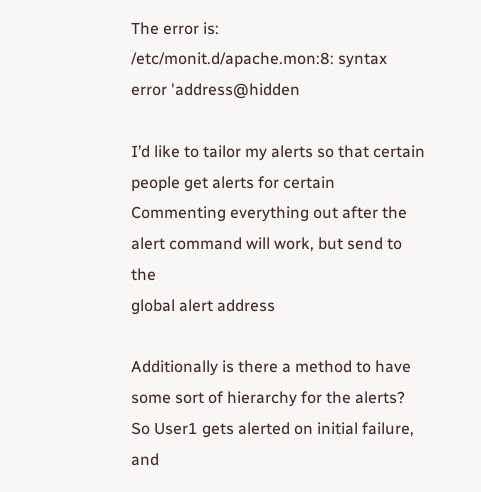The error is:
/etc/monit.d/apache.mon:8: syntax error 'address@hidden

I’d like to tailor my alerts so that certain people get alerts for certain
Commenting everything out after the alert command will work, but send to the
global alert address

Additionally is there a method to have some sort of hierarchy for the alerts?
So User1 gets alerted on initial failure, and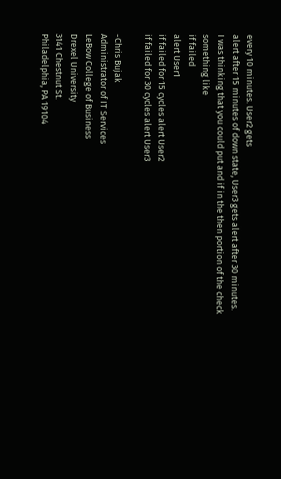every 10 minutes. User2 gets
alert after 15 minutes of down state, User3 gets alert after 30 minutes.
I was thinking that you could put and if in the then portion of the check
something like
if failed
alert User1
if failed for 15 cycles alert User2
if failed for 30 cycles alert User3

-Chris Bujak
Administrator of IT Services
LeBow College of Business
Drexel University
3141 Chestnut St.
Philadelphia, PA 19104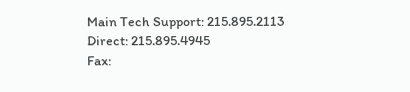Main Tech Support: 215.895.2113
Direct: 215.895.4945
Fax: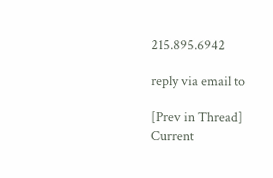215.895.6942

reply via email to

[Prev in Thread] Current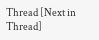Thread [Next in Thread]